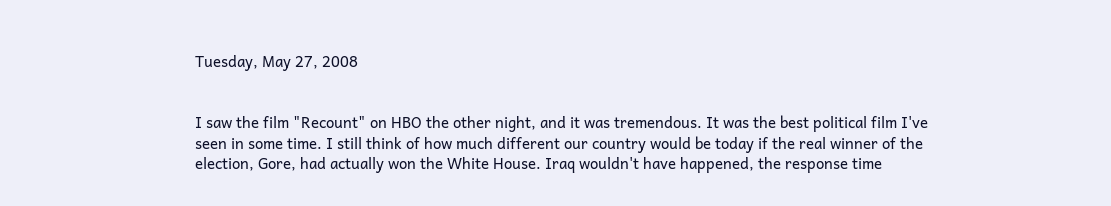Tuesday, May 27, 2008


I saw the film "Recount" on HBO the other night, and it was tremendous. It was the best political film I've seen in some time. I still think of how much different our country would be today if the real winner of the election, Gore, had actually won the White House. Iraq wouldn't have happened, the response time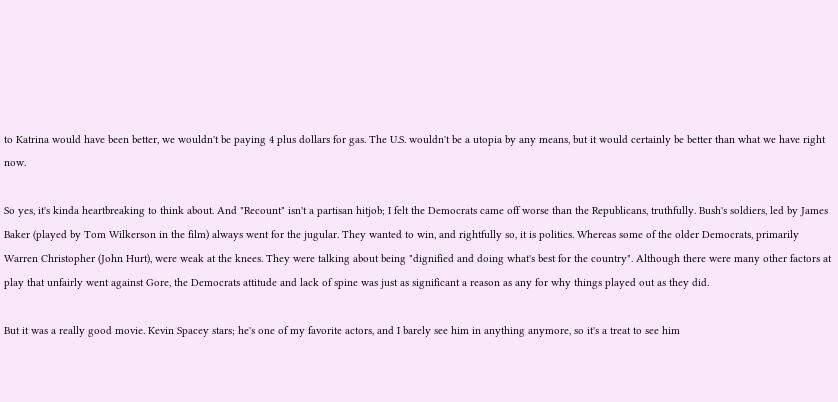to Katrina would have been better, we wouldn't be paying 4 plus dollars for gas. The U.S. wouldn't be a utopia by any means, but it would certainly be better than what we have right now.

So yes, it's kinda heartbreaking to think about. And "Recount" isn't a partisan hitjob; I felt the Democrats came off worse than the Republicans, truthfully. Bush's soldiers, led by James Baker (played by Tom Wilkerson in the film) always went for the jugular. They wanted to win, and rightfully so, it is politics. Whereas some of the older Democrats, primarily Warren Christopher (John Hurt), were weak at the knees. They were talking about being "dignified and doing what's best for the country". Although there were many other factors at play that unfairly went against Gore, the Democrats attitude and lack of spine was just as significant a reason as any for why things played out as they did.

But it was a really good movie. Kevin Spacey stars; he's one of my favorite actors, and I barely see him in anything anymore, so it's a treat to see him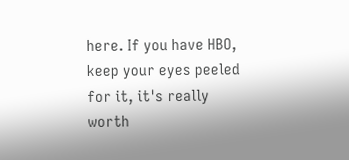here. If you have HBO, keep your eyes peeled for it, it's really worth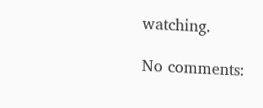watching.

No comments: